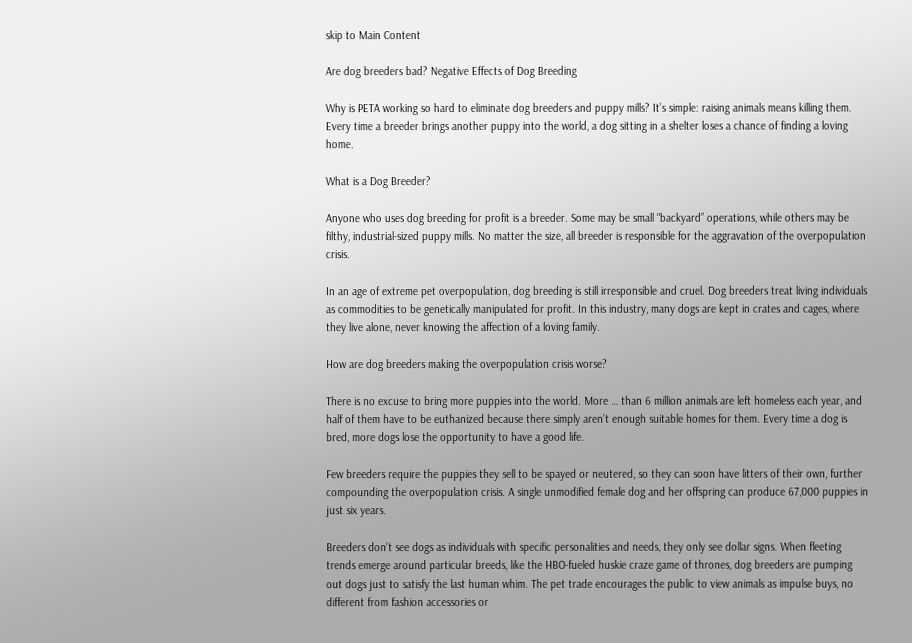skip to Main Content

Are dog breeders bad? Negative Effects of Dog Breeding

Why is PETA working so hard to eliminate dog breeders and puppy mills? It’s simple: raising animals means killing them. Every time a breeder brings another puppy into the world, a dog sitting in a shelter loses a chance of finding a loving home.

What is a Dog Breeder?

Anyone who uses dog breeding for profit is a breeder. Some may be small “backyard” operations, while others may be filthy, industrial-sized puppy mills. No matter the size, all breeder is responsible for the aggravation of the overpopulation crisis.

In an age of extreme pet overpopulation, dog breeding is still irresponsible and cruel. Dog breeders treat living individuals as commodities to be genetically manipulated for profit. In this industry, many dogs are kept in crates and cages, where they live alone, never knowing the affection of a loving family.

How are dog breeders making the overpopulation crisis worse?

There is no excuse to bring more puppies into the world. More … than 6 million animals are left homeless each year, and half of them have to be euthanized because there simply aren’t enough suitable homes for them. Every time a dog is bred, more dogs lose the opportunity to have a good life.

Few breeders require the puppies they sell to be spayed or neutered, so they can soon have litters of their own, further compounding the overpopulation crisis. A single unmodified female dog and her offspring can produce 67,000 puppies in just six years.

Breeders don’t see dogs as individuals with specific personalities and needs, they only see dollar signs. When fleeting trends emerge around particular breeds, like the HBO-fueled huskie craze game of thrones, dog breeders are pumping out dogs just to satisfy the last human whim. The pet trade encourages the public to view animals as impulse buys, no different from fashion accessories or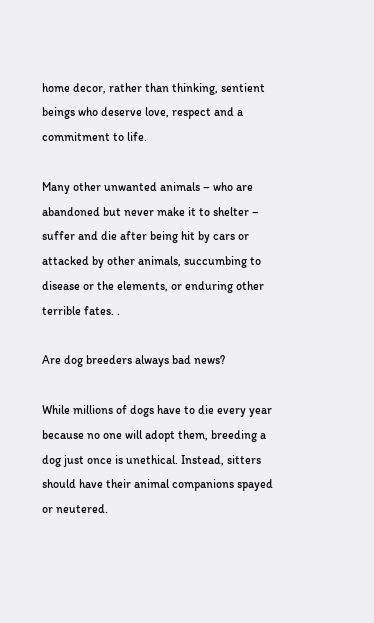home decor, rather than thinking, sentient beings who deserve love, respect and a commitment to life.

Many other unwanted animals – who are abandoned but never make it to shelter – suffer and die after being hit by cars or attacked by other animals, succumbing to disease or the elements, or enduring other terrible fates. .

Are dog breeders always bad news?

While millions of dogs have to die every year because no one will adopt them, breeding a dog just once is unethical. Instead, sitters should have their animal companions spayed or neutered.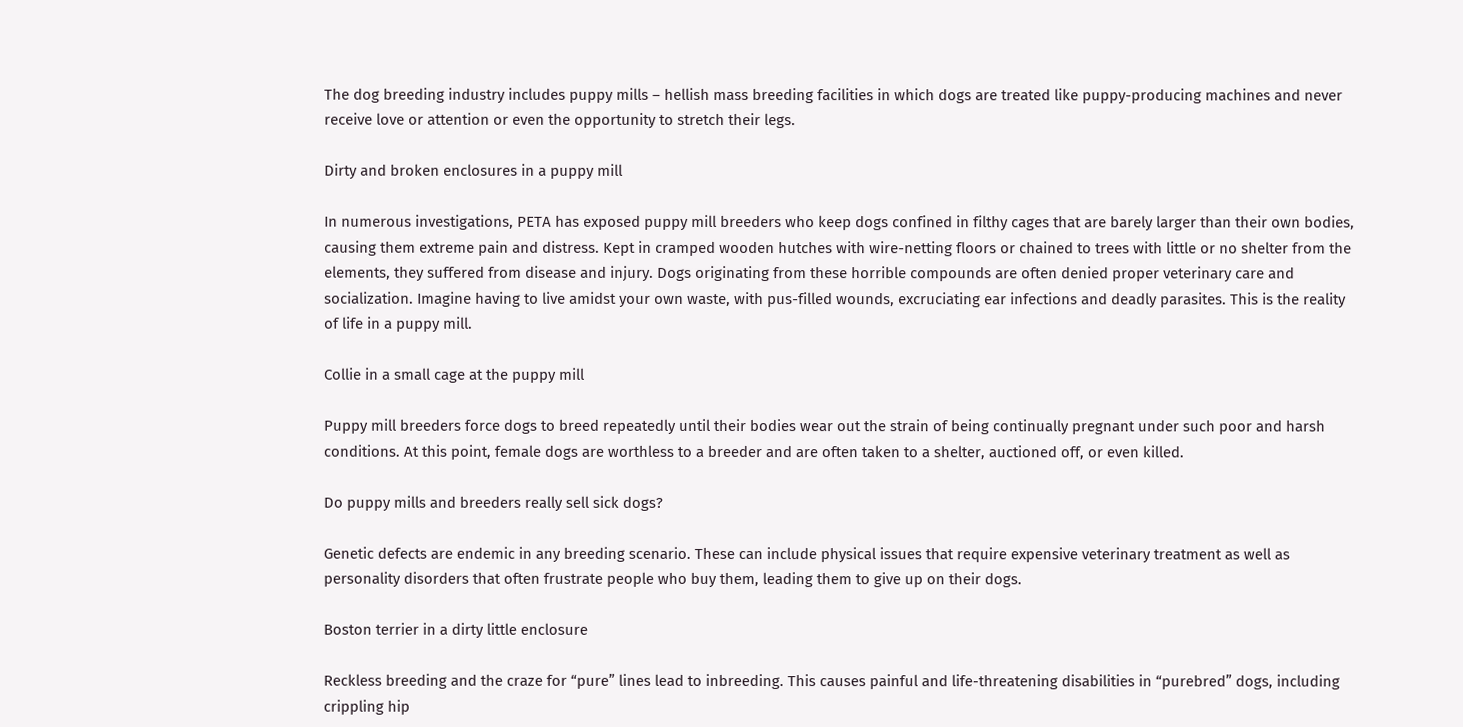The dog breeding industry includes puppy mills – hellish mass breeding facilities in which dogs are treated like puppy-producing machines and never receive love or attention or even the opportunity to stretch their legs.

Dirty and broken enclosures in a puppy mill

In numerous investigations, PETA has exposed puppy mill breeders who keep dogs confined in filthy cages that are barely larger than their own bodies, causing them extreme pain and distress. Kept in cramped wooden hutches with wire-netting floors or chained to trees with little or no shelter from the elements, they suffered from disease and injury. Dogs originating from these horrible compounds are often denied proper veterinary care and socialization. Imagine having to live amidst your own waste, with pus-filled wounds, excruciating ear infections and deadly parasites. This is the reality of life in a puppy mill.

Collie in a small cage at the puppy mill

Puppy mill breeders force dogs to breed repeatedly until their bodies wear out the strain of being continually pregnant under such poor and harsh conditions. At this point, female dogs are worthless to a breeder and are often taken to a shelter, auctioned off, or even killed.

Do puppy mills and breeders really sell sick dogs?

Genetic defects are endemic in any breeding scenario. These can include physical issues that require expensive veterinary treatment as well as personality disorders that often frustrate people who buy them, leading them to give up on their dogs.

Boston terrier in a dirty little enclosure

Reckless breeding and the craze for “pure” lines lead to inbreeding. This causes painful and life-threatening disabilities in “purebred” dogs, including crippling hip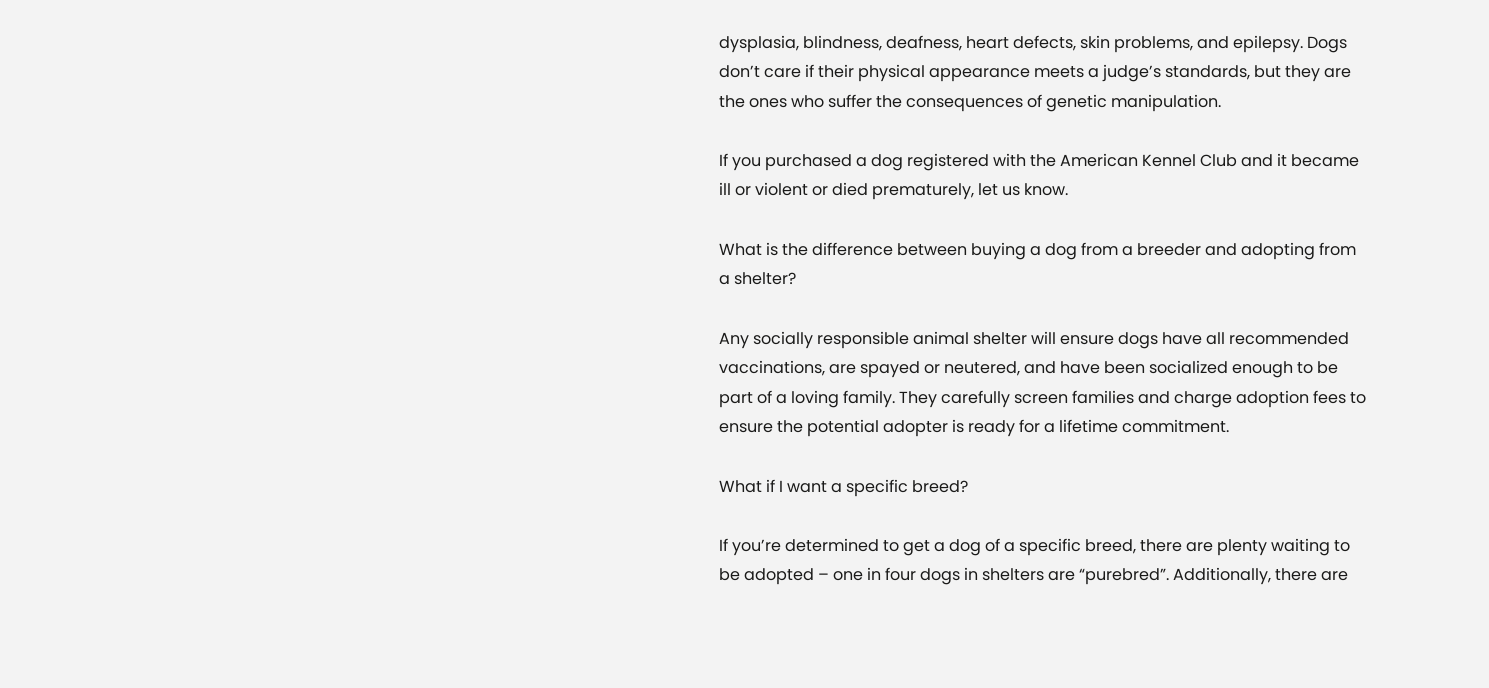dysplasia, blindness, deafness, heart defects, skin problems, and epilepsy. Dogs don’t care if their physical appearance meets a judge’s standards, but they are the ones who suffer the consequences of genetic manipulation.

If you purchased a dog registered with the American Kennel Club and it became ill or violent or died prematurely, let us know.

What is the difference between buying a dog from a breeder and adopting from a shelter?

Any socially responsible animal shelter will ensure dogs have all recommended vaccinations, are spayed or neutered, and have been socialized enough to be part of a loving family. They carefully screen families and charge adoption fees to ensure the potential adopter is ready for a lifetime commitment.

What if I want a specific breed?

If you’re determined to get a dog of a specific breed, there are plenty waiting to be adopted – one in four dogs in shelters are “purebred”. Additionally, there are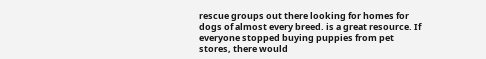rescue groups out there looking for homes for dogs of almost every breed. is a great resource. If everyone stopped buying puppies from pet stores, there would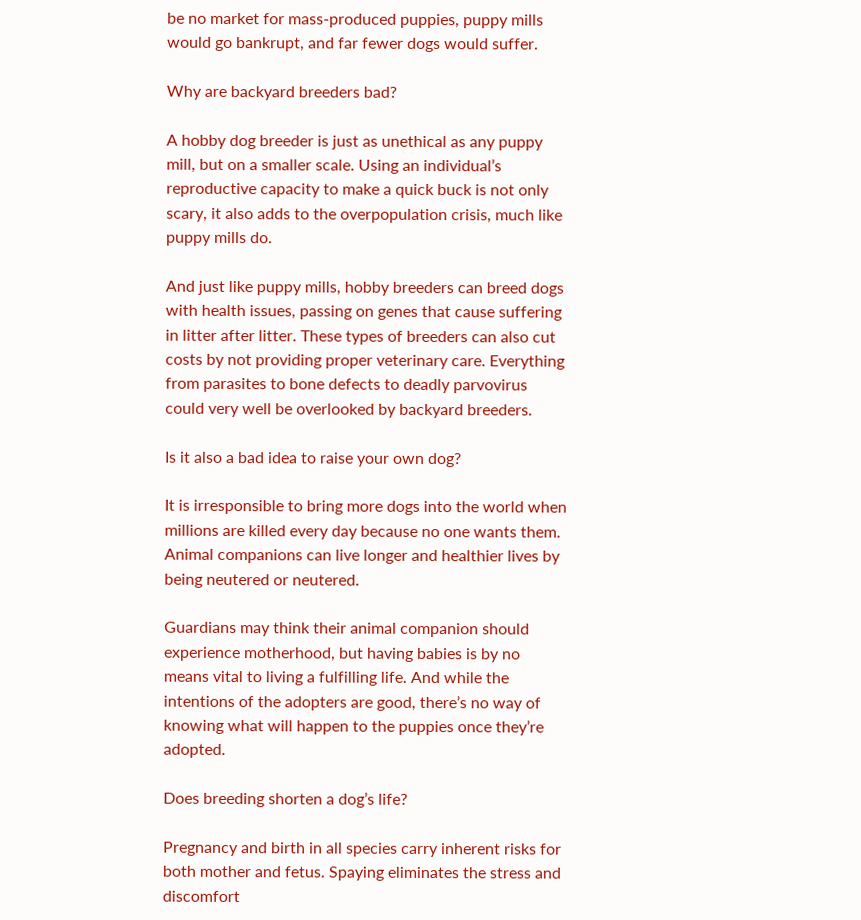be no market for mass-produced puppies, puppy mills would go bankrupt, and far fewer dogs would suffer.

Why are backyard breeders bad?

A hobby dog breeder is just as unethical as any puppy mill, but on a smaller scale. Using an individual’s reproductive capacity to make a quick buck is not only scary, it also adds to the overpopulation crisis, much like puppy mills do.

And just like puppy mills, hobby breeders can breed dogs with health issues, passing on genes that cause suffering in litter after litter. These types of breeders can also cut costs by not providing proper veterinary care. Everything from parasites to bone defects to deadly parvovirus could very well be overlooked by backyard breeders.

Is it also a bad idea to raise your own dog?

It is irresponsible to bring more dogs into the world when millions are killed every day because no one wants them. Animal companions can live longer and healthier lives by being neutered or neutered.

Guardians may think their animal companion should experience motherhood, but having babies is by no means vital to living a fulfilling life. And while the intentions of the adopters are good, there’s no way of knowing what will happen to the puppies once they’re adopted.

Does breeding shorten a dog’s life?

Pregnancy and birth in all species carry inherent risks for both mother and fetus. Spaying eliminates the stress and discomfort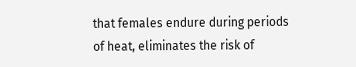that females endure during periods of heat, eliminates the risk of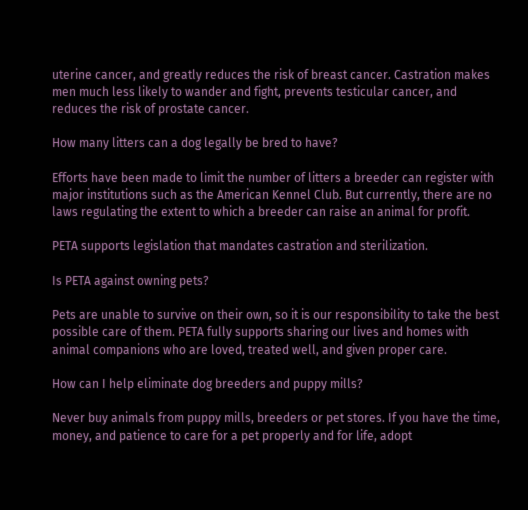uterine cancer, and greatly reduces the risk of breast cancer. Castration makes men much less likely to wander and fight, prevents testicular cancer, and reduces the risk of prostate cancer.

How many litters can a dog legally be bred to have?

Efforts have been made to limit the number of litters a breeder can register with major institutions such as the American Kennel Club. But currently, there are no laws regulating the extent to which a breeder can raise an animal for profit.

PETA supports legislation that mandates castration and sterilization.

Is PETA against owning pets?

Pets are unable to survive on their own, so it is our responsibility to take the best possible care of them. PETA fully supports sharing our lives and homes with animal companions who are loved, treated well, and given proper care.

How can I help eliminate dog breeders and puppy mills?

Never buy animals from puppy mills, breeders or pet stores. If you have the time, money, and patience to care for a pet properly and for life, adopt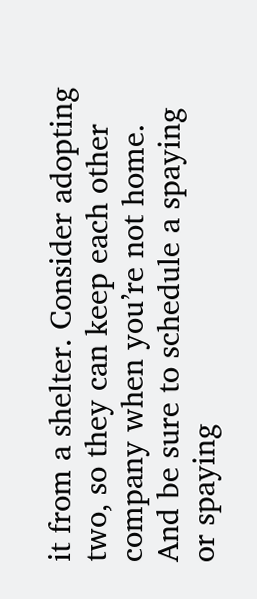it from a shelter. Consider adopting two, so they can keep each other company when you’re not home. And be sure to schedule a spaying or spaying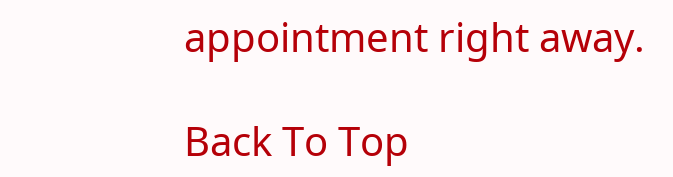appointment right away.

Back To Top